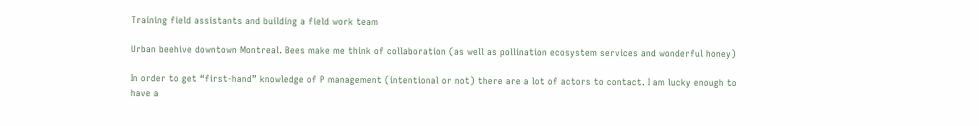Training field assistants and building a field work team

Urban beehive downtown Montreal. Bees make me think of collaboration (as well as pollination ecosystem services and wonderful honey)

In order to get “first-hand” knowledge of P management (intentional or not) there are a lot of actors to contact. I am lucky enough to have a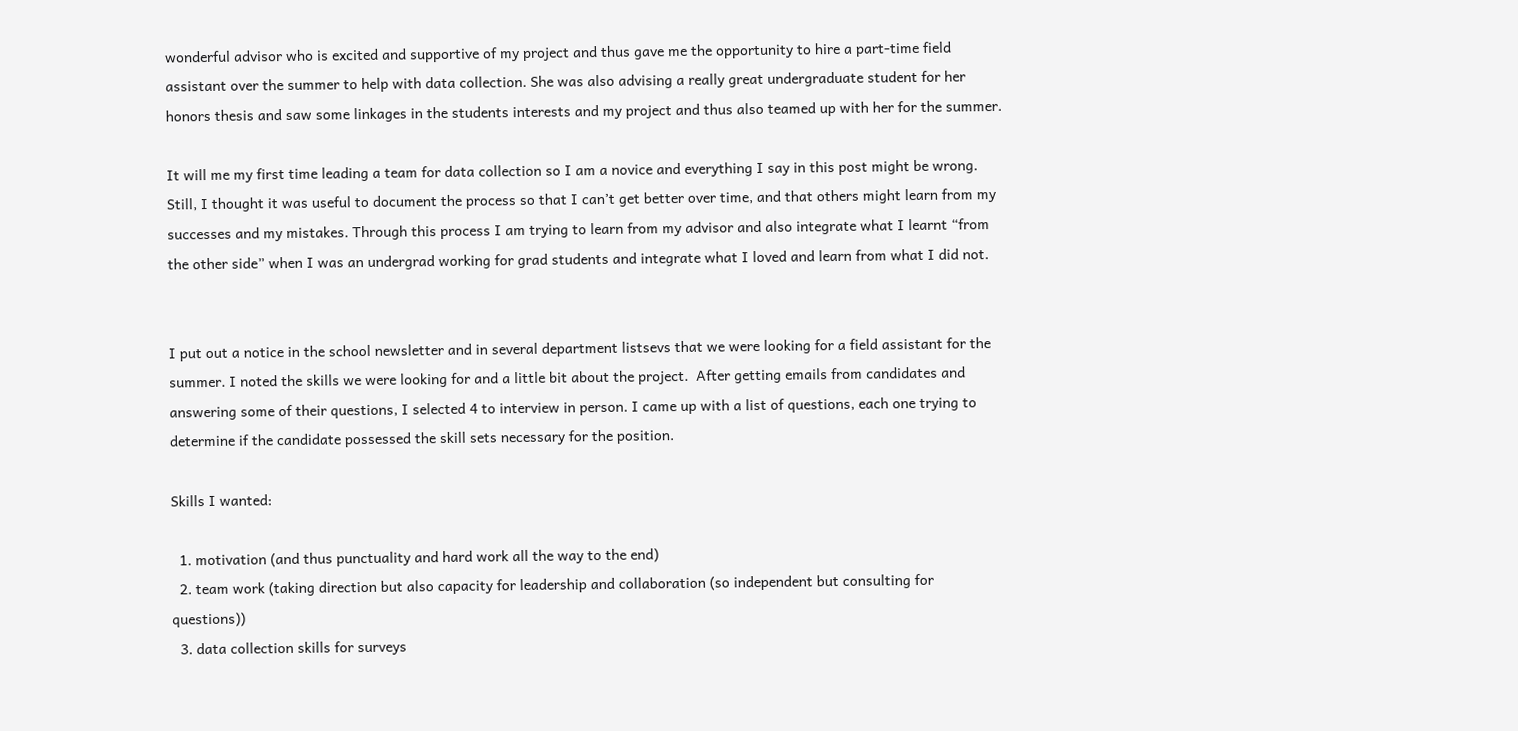wonderful advisor who is excited and supportive of my project and thus gave me the opportunity to hire a part-time field assistant over the summer to help with data collection. She was also advising a really great undergraduate student for her honors thesis and saw some linkages in the students interests and my project and thus also teamed up with her for the summer.

It will me my first time leading a team for data collection so I am a novice and everything I say in this post might be wrong. Still, I thought it was useful to document the process so that I can’t get better over time, and that others might learn from my successes and my mistakes. Through this process I am trying to learn from my advisor and also integrate what I learnt “from the other side” when I was an undergrad working for grad students and integrate what I loved and learn from what I did not.


I put out a notice in the school newsletter and in several department listsevs that we were looking for a field assistant for the summer. I noted the skills we were looking for and a little bit about the project.  After getting emails from candidates and answering some of their questions, I selected 4 to interview in person. I came up with a list of questions, each one trying to determine if the candidate possessed the skill sets necessary for the position.

Skills I wanted:

  1. motivation (and thus punctuality and hard work all the way to the end)
  2. team work (taking direction but also capacity for leadership and collaboration (so independent but consulting for questions))
  3. data collection skills for surveys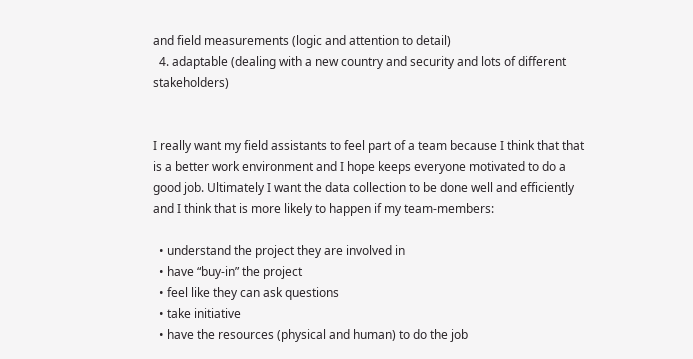and field measurements (logic and attention to detail)
  4. adaptable (dealing with a new country and security and lots of different stakeholders)


I really want my field assistants to feel part of a team because I think that that is a better work environment and I hope keeps everyone motivated to do a good job. Ultimately I want the data collection to be done well and efficiently and I think that is more likely to happen if my team-members:

  • understand the project they are involved in
  • have “buy-in” the project
  • feel like they can ask questions
  • take initiative
  • have the resources (physical and human) to do the job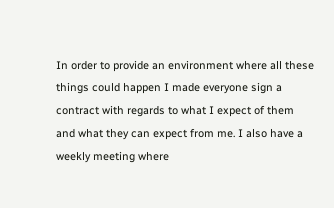In order to provide an environment where all these things could happen I made everyone sign a contract with regards to what I expect of them and what they can expect from me. I also have a weekly meeting where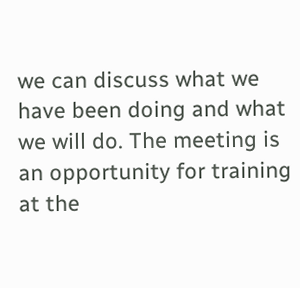we can discuss what we have been doing and what we will do. The meeting is an opportunity for training at the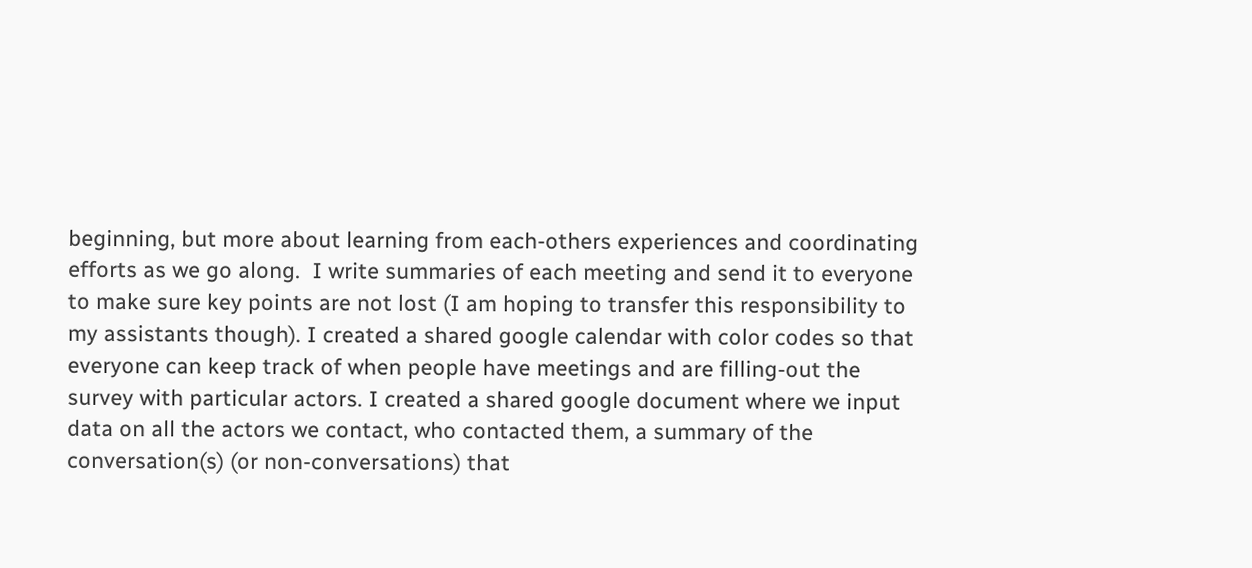beginning, but more about learning from each-others experiences and coordinating efforts as we go along.  I write summaries of each meeting and send it to everyone to make sure key points are not lost (I am hoping to transfer this responsibility to my assistants though). I created a shared google calendar with color codes so that everyone can keep track of when people have meetings and are filling-out the survey with particular actors. I created a shared google document where we input data on all the actors we contact, who contacted them, a summary of the conversation(s) (or non-conversations) that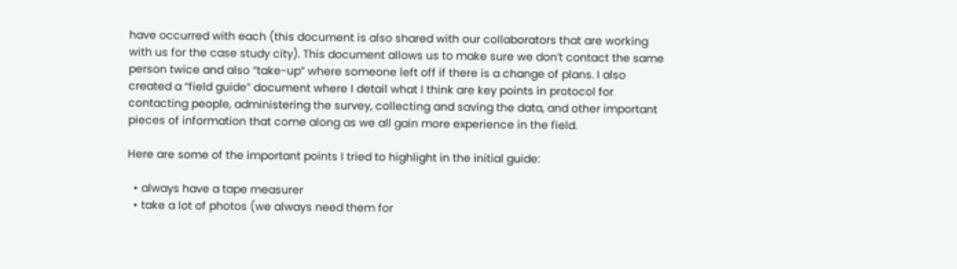have occurred with each (this document is also shared with our collaborators that are working with us for the case study city). This document allows us to make sure we don’t contact the same person twice and also “take-up” where someone left off if there is a change of plans. I also created a “field guide” document where I detail what I think are key points in protocol for contacting people, administering the survey, collecting and saving the data, and other important pieces of information that come along as we all gain more experience in the field.

Here are some of the important points I tried to highlight in the initial guide:

  • always have a tape measurer
  • take a lot of photos (we always need them for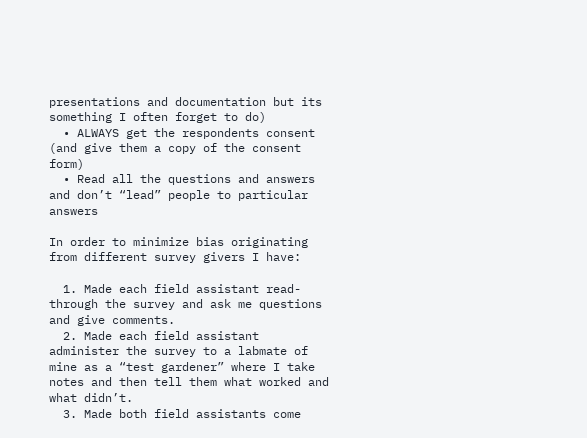presentations and documentation but its something I often forget to do)
  • ALWAYS get the respondents consent (and give them a copy of the consent form)
  • Read all the questions and answers and don’t “lead” people to particular answers

In order to minimize bias originating from different survey givers I have:

  1. Made each field assistant read-through the survey and ask me questions and give comments.
  2. Made each field assistant administer the survey to a labmate of mine as a “test gardener” where I take notes and then tell them what worked and what didn’t.
  3. Made both field assistants come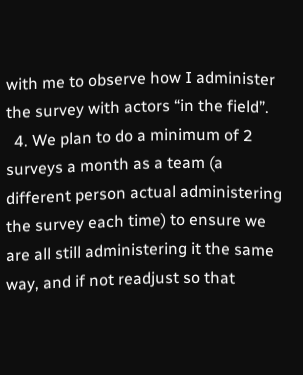with me to observe how I administer the survey with actors “in the field”.
  4. We plan to do a minimum of 2 surveys a month as a team (a different person actual administering the survey each time) to ensure we are all still administering it the same way, and if not readjust so that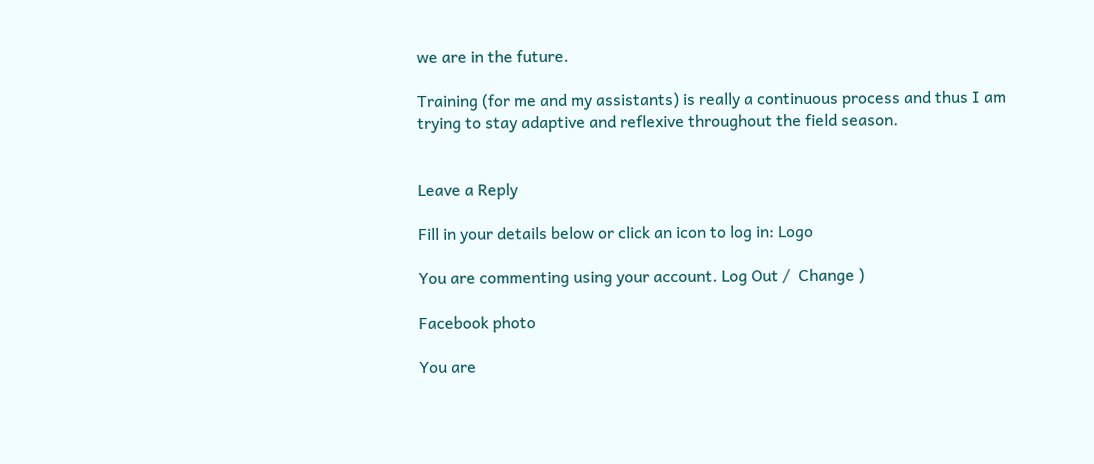we are in the future.

Training (for me and my assistants) is really a continuous process and thus I am trying to stay adaptive and reflexive throughout the field season.


Leave a Reply

Fill in your details below or click an icon to log in: Logo

You are commenting using your account. Log Out /  Change )

Facebook photo

You are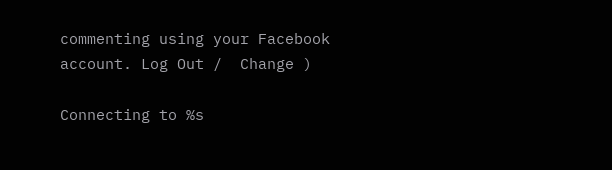commenting using your Facebook account. Log Out /  Change )

Connecting to %s